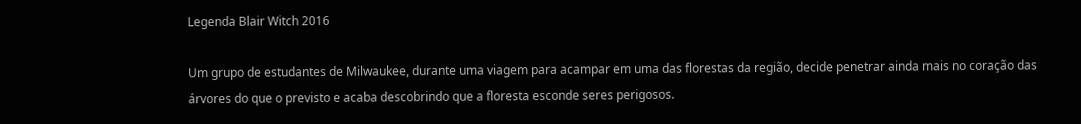Legenda Blair Witch 2016

Um grupo de estudantes de Milwaukee, durante uma viagem para acampar em uma das florestas da região, decide penetrar ainda mais no coração das árvores do que o previsto e acaba descobrindo que a floresta esconde seres perigosos.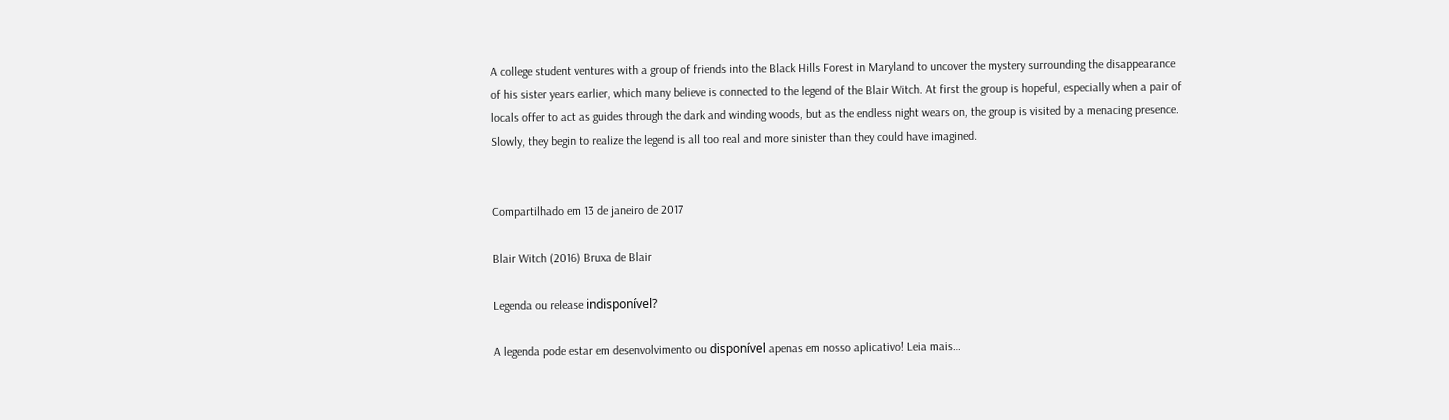A college student ventures with a group of friends into the Black Hills Forest in Maryland to uncover the mystery surrounding the disappearance of his sister years earlier, which many believe is connected to the legend of the Blair Witch. At first the group is hopeful, especially when a pair of locals offer to act as guides through the dark and winding woods, but as the endless night wears on, the group is visited by a menacing presence. Slowly, they begin to realize the legend is all too real and more sinister than they could have imagined.


Compartilhado em 13 de janeiro de 2017

Blair Witch (2016) Bruxa de Blair

Legenda ou release indisponível?

A legenda pode estar em desenvolvimento ou disponível apenas em nosso aplicativo! Leia mais…